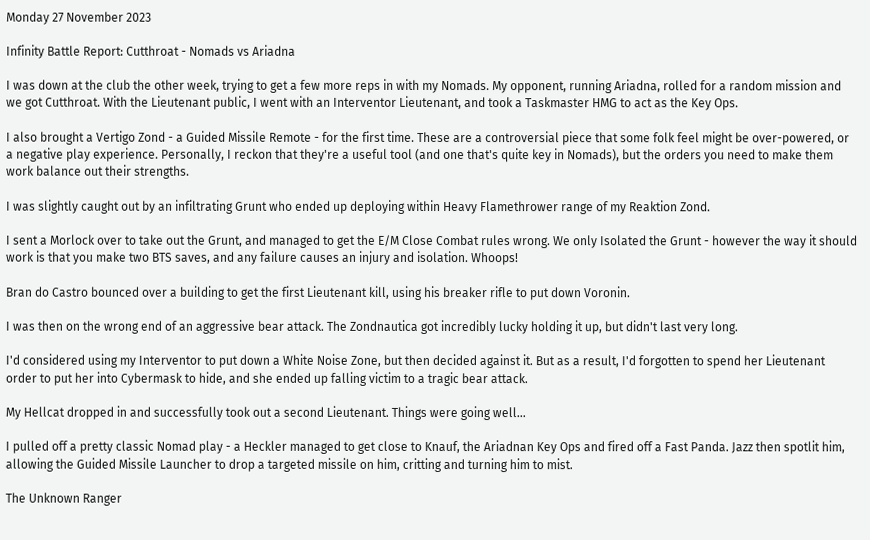Monday 27 November 2023

Infinity Battle Report: Cutthroat - Nomads vs Ariadna

I was down at the club the other week, trying to get a few more reps in with my Nomads. My opponent, running Ariadna, rolled for a random mission and we got Cutthroat. With the Lieutenant public, I went with an Interventor Lieutenant, and took a Taskmaster HMG to act as the Key Ops.

I also brought a Vertigo Zond - a Guided Missile Remote - for the first time. These are a controversial piece that some folk feel might be over-powered, or a negative play experience. Personally, I reckon that they're a useful tool (and one that's quite key in Nomads), but the orders you need to make them work balance out their strengths.

I was slightly caught out by an infiltrating Grunt who ended up deploying within Heavy Flamethrower range of my Reaktion Zond.

I sent a Morlock over to take out the Grunt, and managed to get the E/M Close Combat rules wrong. We only Isolated the Grunt - however the way it should work is that you make two BTS saves, and any failure causes an injury and isolation. Whoops!

Bran do Castro bounced over a building to get the first Lieutenant kill, using his breaker rifle to put down Voronin.

I was then on the wrong end of an aggressive bear attack. The Zondnautica got incredibly lucky holding it up, but didn't last very long.

I'd considered using my Interventor to put down a White Noise Zone, but then decided against it. But as a result, I'd forgotten to spend her Lieutenant order to put her into Cybermask to hide, and she ended up falling victim to a tragic bear attack.

My Hellcat dropped in and successfully took out a second Lieutenant. Things were going well...

I pulled off a pretty classic Nomad play - a Heckler managed to get close to Knauf, the Ariadnan Key Ops and fired off a Fast Panda. Jazz then spotlit him, allowing the Guided Missile Launcher to drop a targeted missile on him, critting and turning him to mist.

The Unknown Ranger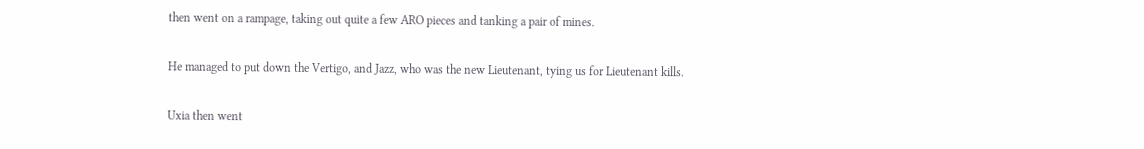then went on a rampage, taking out quite a few ARO pieces and tanking a pair of mines.

He managed to put down the Vertigo, and Jazz, who was the new Lieutenant, tying us for Lieutenant kills.

Uxia then went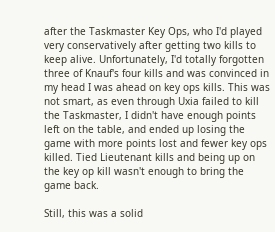after the Taskmaster Key Ops, who I'd played very conservatively after getting two kills to keep alive. Unfortunately, I'd totally forgotten three of Knauf's four kills and was convinced in my head I was ahead on key ops kills. This was not smart, as even through Uxia failed to kill the Taskmaster, I didn't have enough points left on the table, and ended up losing the game with more points lost and fewer key ops killed. Tied Lieutenant kills and being up on the key op kill wasn't enough to bring the game back.

Still, this was a solid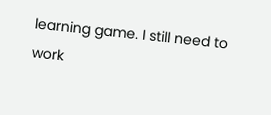learning game. I still need to work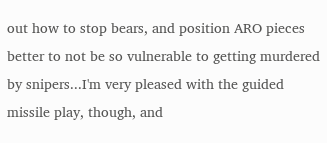out how to stop bears, and position ARO pieces better to not be so vulnerable to getting murdered by snipers...I'm very pleased with the guided missile play, though, and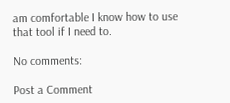am comfortable I know how to use that tool if I need to.

No comments:

Post a Comment